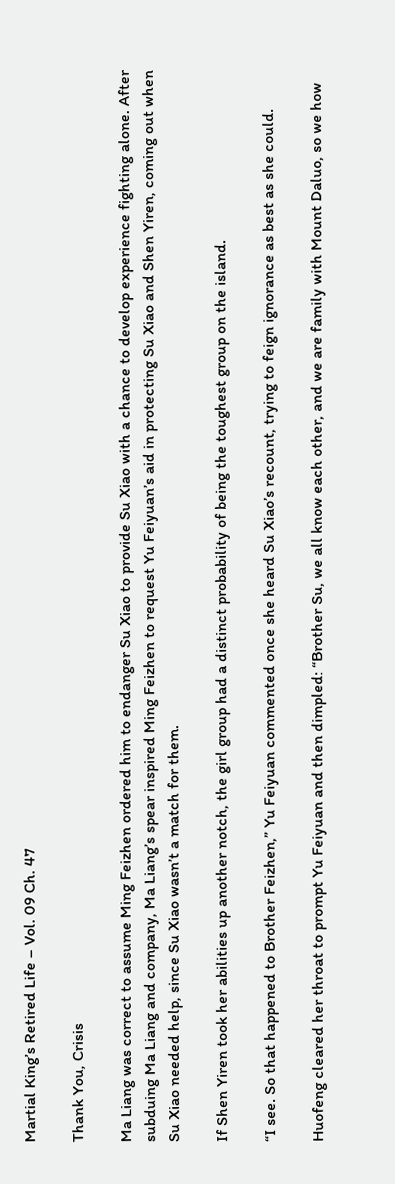Martial King’s Retired Life – Vol. 09 Ch. 47

Thank You, Crisis

Ma Liang was correct to assume Ming Feizhen ordered him to endanger Su Xiao to provide Su Xiao with a chance to develop experience fighting alone. After subduing Ma Liang and company, Ma Liang’s spear inspired Ming Feizhen to request Yu Feiyuan’s aid in protecting Su Xiao and Shen Yiren, coming out when Su Xiao needed help, since Su Xiao wasn’t a match for them.

If Shen Yiren took her abilities up another notch, the girl group had a distinct probability of being the toughest group on the island.

“I see. So that happened to Brother Feizhen,” Yu Feiyuan commented once she heard Su Xiao’s recount, trying to feign ignorance as best as she could.

Huofeng cleared her throat to prompt Yu Feiyuan and then dimpled: “Brother Su, we all know each other, and we are family with Mount Daluo, so we how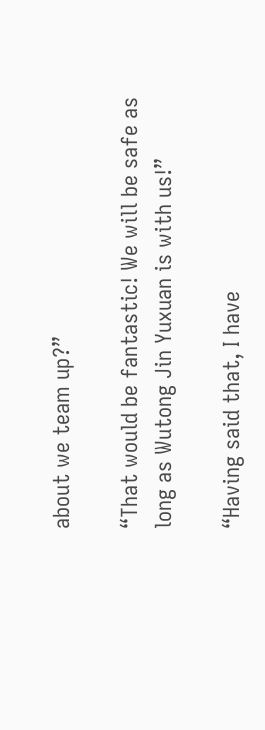about we team up?”

“That would be fantastic! We will be safe as long as Wutong Jin Yuxuan is with us!”

“Having said that, I have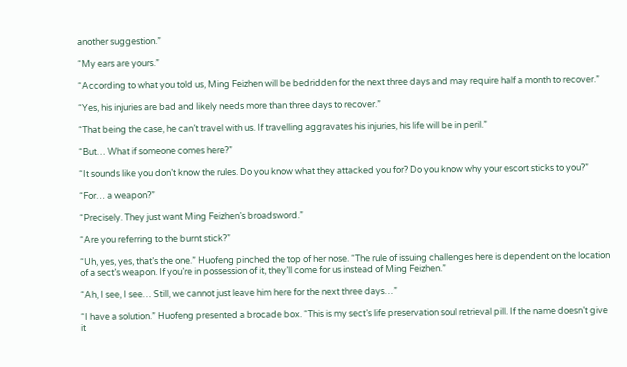another suggestion.”

“My ears are yours.”

“According to what you told us, Ming Feizhen will be bedridden for the next three days and may require half a month to recover.”

“Yes, his injuries are bad and likely needs more than three days to recover.”

“That being the case, he can’t travel with us. If travelling aggravates his injuries, his life will be in peril.”

“But… What if someone comes here?”

“It sounds like you don’t know the rules. Do you know what they attacked you for? Do you know why your escort sticks to you?”

“For… a weapon?”

“Precisely. They just want Ming Feizhen’s broadsword.”

“Are you referring to the burnt stick?”

“Uh, yes, yes, that’s the one.” Huofeng pinched the top of her nose. “The rule of issuing challenges here is dependent on the location of a sect’s weapon. If you’re in possession of it, they’ll come for us instead of Ming Feizhen.”

“Ah, I see, I see… Still, we cannot just leave him here for the next three days…”

“I have a solution.” Huofeng presented a brocade box. “This is my sect’s life preservation soul retrieval pill. If the name doesn’t give it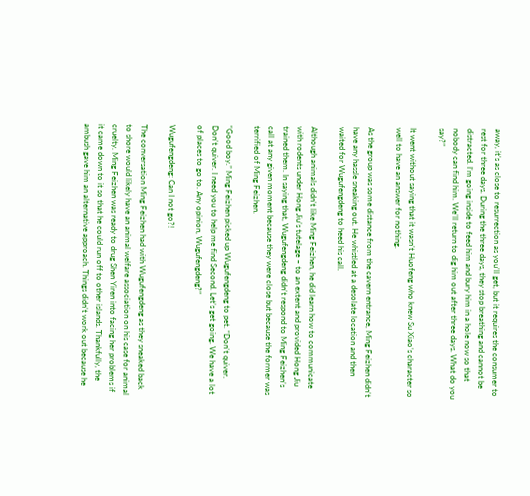away, it’s as close to resurrection as you’ll get, but it requires the consumer to rest for three days. During the three days, they stop breathing and cannot be distracted. I’m going inside to feed him and bury him in a hole now so that nobody can find him. We’ll return to dig him out after three days. What do you say?”

It went without saying that it wasn’t Huofeng who knew Su Xiao’s character so well to have an answer for nothing.

As the group was some distance from the cavern entrance, Ming Feizhen didn’t have any hassle sneaking out. He whistled at a desolate location and then waited for Wugufengdeng to heed his call.

Although animals didn’t like Ming Feizhen, he did learn how to communicate with rodents under Hong Jiu’s tutelage – to an extent and provided Hong Jiu trained them. In saying that, Wugufengdeng didn’t respond to Ming Feizhen’s call at any given moment because they were close but because the former was terrified of Ming Feizhen.

“Good boy.” Ming Feizhen picked up Wugufengdeng to pet. “Don’t quiver. Don’t quiver. I need you to help me find Second. Let’s get going. We have a lot of places to go to. Any opinion, Wugufengdeng?”

Wugufengdeng: Can I not go?!

The conversation Ming Feizhen had with Wugufengdeng as they sneaked back to shore would likely have an animal welfare association on his case for animal cruelty. Ming Feizhen was ready to drug Shen Yiren into facing her problems if it came down to it so that he could run off to other islands. Thankfully, the ambush gave him an alternative approach. Things didn’t work out because he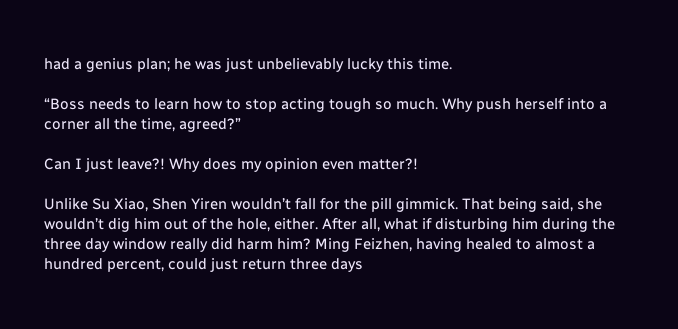had a genius plan; he was just unbelievably lucky this time.

“Boss needs to learn how to stop acting tough so much. Why push herself into a corner all the time, agreed?”

Can I just leave?! Why does my opinion even matter?!

Unlike Su Xiao, Shen Yiren wouldn’t fall for the pill gimmick. That being said, she wouldn’t dig him out of the hole, either. After all, what if disturbing him during the three day window really did harm him? Ming Feizhen, having healed to almost a hundred percent, could just return three days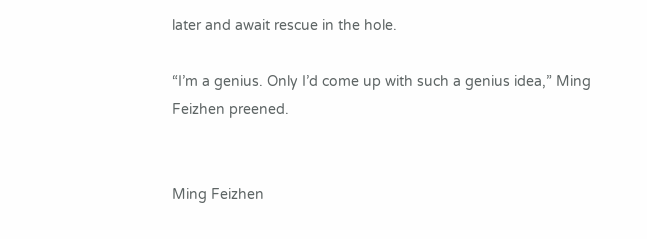later and await rescue in the hole.

“I’m a genius. Only I’d come up with such a genius idea,” Ming Feizhen preened.


Ming Feizhen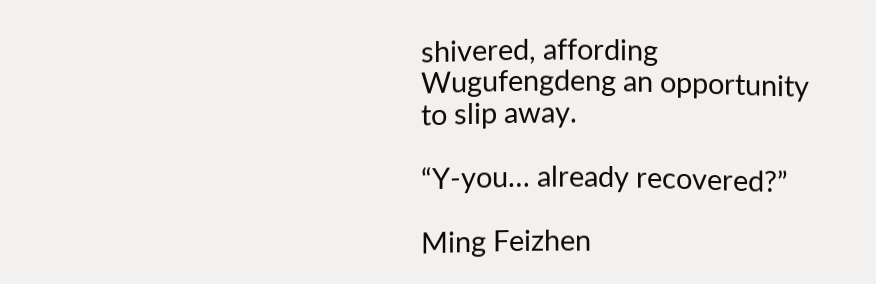shivered, affording Wugufengdeng an opportunity to slip away.

“Y-you… already recovered?”

Ming Feizhen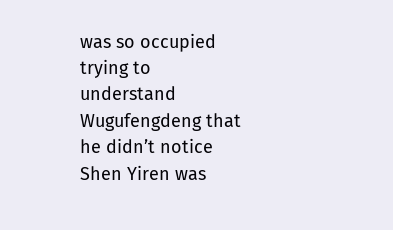was so occupied trying to understand Wugufengdeng that he didn’t notice Shen Yiren was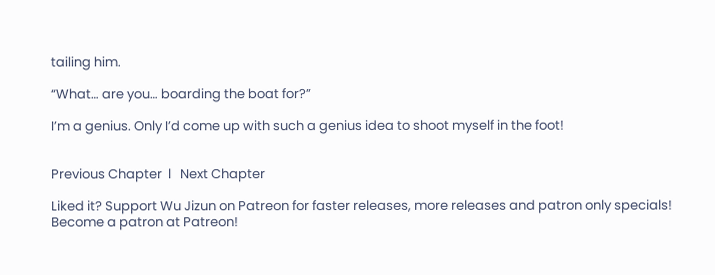tailing him.

“What… are you… boarding the boat for?”

I’m a genius. Only I’d come up with such a genius idea to shoot myself in the foot!


Previous Chapter  l   Next Chapter

Liked it? Support Wu Jizun on Patreon for faster releases, more releases and patron only specials!
Become a patron at Patreon!